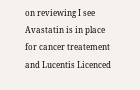on reviewing I see Avastatin is in place for cancer treatement and Lucentis Licenced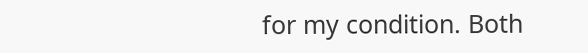for my condition. Both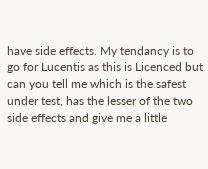have side effects. My tendancy is to go for Lucentis as this is Licenced but can you tell me which is the safest under test, has the lesser of the two side effects and give me a little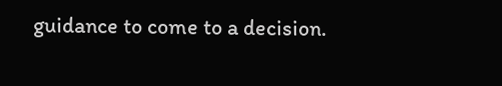guidance to come to a decision.